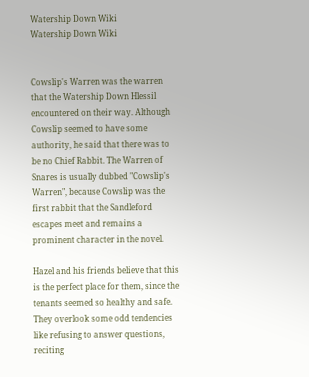Watership Down Wiki
Watership Down Wiki


Cowslip's Warren was the warren that the Watership Down Hlessil encountered on their way. Although Cowslip seemed to have some authority, he said that there was to be no Chief Rabbit. The Warren of Snares is usually dubbed "Cowslip's Warren", because Cowslip was the first rabbit that the Sandleford escapes meet and remains a prominent character in the novel.

Hazel and his friends believe that this is the perfect place for them, since the tenants seemed so healthy and safe. They overlook some odd tendencies like refusing to answer questions, reciting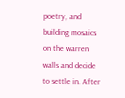poetry, and building mosaics on the warren walls and decide to settle in. After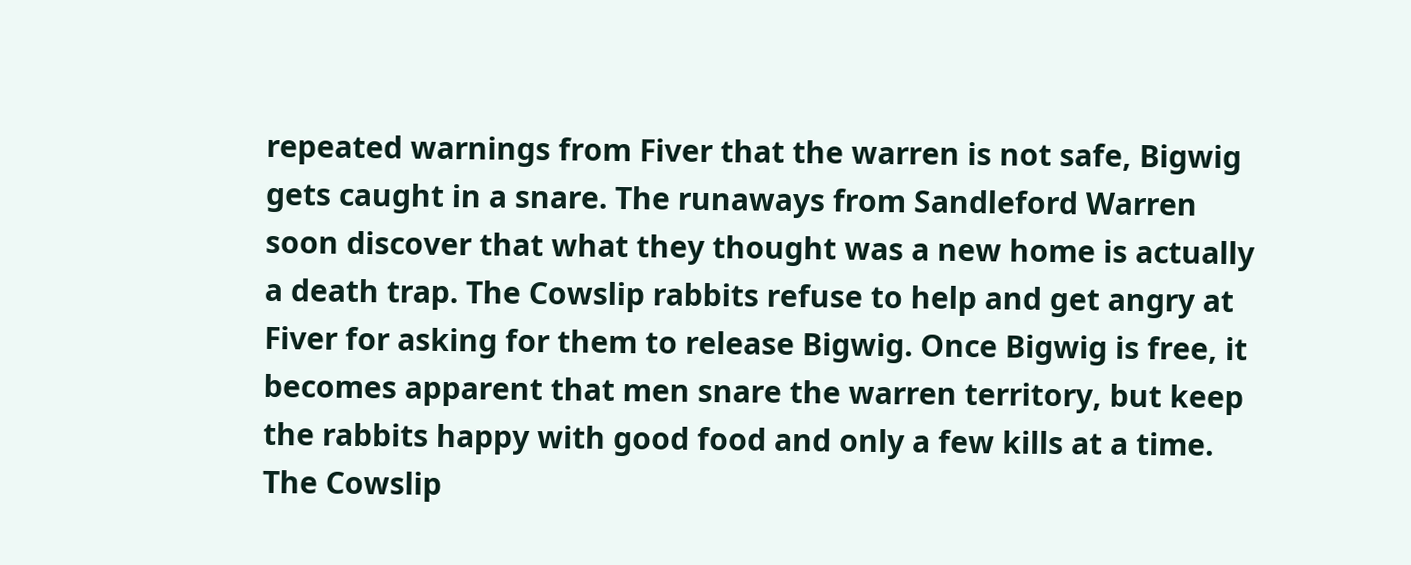repeated warnings from Fiver that the warren is not safe, Bigwig gets caught in a snare. The runaways from Sandleford Warren soon discover that what they thought was a new home is actually a death trap. The Cowslip rabbits refuse to help and get angry at Fiver for asking for them to release Bigwig. Once Bigwig is free, it becomes apparent that men snare the warren territory, but keep the rabbits happy with good food and only a few kills at a time. The Cowslip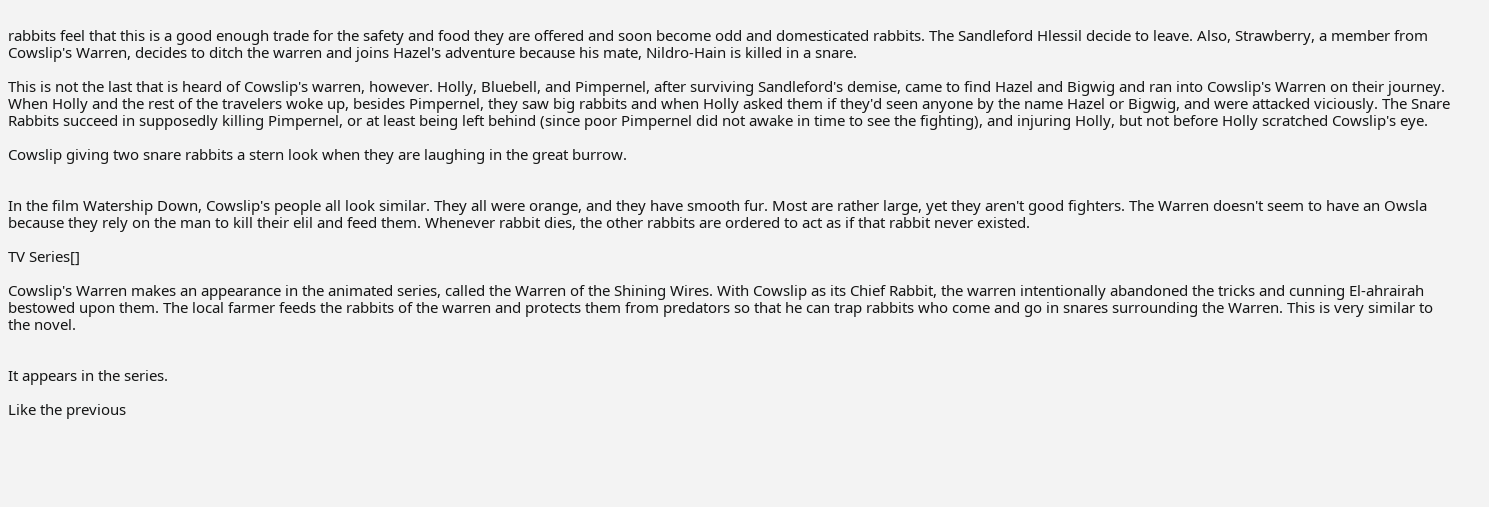rabbits feel that this is a good enough trade for the safety and food they are offered and soon become odd and domesticated rabbits. The Sandleford Hlessil decide to leave. Also, Strawberry, a member from Cowslip's Warren, decides to ditch the warren and joins Hazel's adventure because his mate, Nildro-Hain is killed in a snare.

This is not the last that is heard of Cowslip's warren, however. Holly, Bluebell, and Pimpernel, after surviving Sandleford's demise, came to find Hazel and Bigwig and ran into Cowslip's Warren on their journey. When Holly and the rest of the travelers woke up, besides Pimpernel, they saw big rabbits and when Holly asked them if they'd seen anyone by the name Hazel or Bigwig, and were attacked viciously. The Snare Rabbits succeed in supposedly killing Pimpernel, or at least being left behind (since poor Pimpernel did not awake in time to see the fighting), and injuring Holly, but not before Holly scratched Cowslip's eye.

Cowslip giving two snare rabbits a stern look when they are laughing in the great burrow.


In the film Watership Down, Cowslip's people all look similar. They all were orange, and they have smooth fur. Most are rather large, yet they aren't good fighters. The Warren doesn't seem to have an Owsla because they rely on the man to kill their elil and feed them. Whenever rabbit dies, the other rabbits are ordered to act as if that rabbit never existed.

TV Series[]

Cowslip's Warren makes an appearance in the animated series, called the Warren of the Shining Wires. With Cowslip as its Chief Rabbit, the warren intentionally abandoned the tricks and cunning El-ahrairah bestowed upon them. The local farmer feeds the rabbits of the warren and protects them from predators so that he can trap rabbits who come and go in snares surrounding the Warren. This is very similar to the novel.


It appears in the series.

Like the previous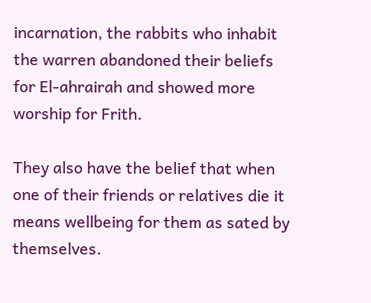incarnation, the rabbits who inhabit the warren abandoned their beliefs for El-ahrairah and showed more worship for Frith.

They also have the belief that when one of their friends or relatives die it means wellbeing for them as sated by themselves.